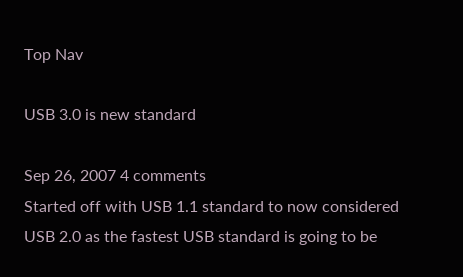Top Nav

USB 3.0 is new standard

Sep 26, 2007 4 comments
Started off with USB 1.1 standard to now considered USB 2.0 as the fastest USB standard is going to be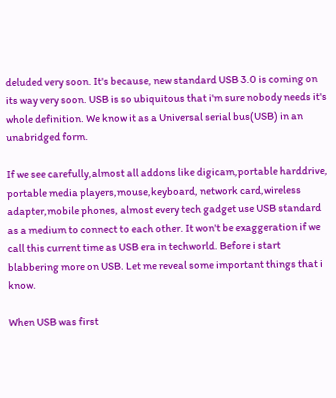deluded very soon. It's because, new standard USB 3.0 is coming on its way very soon. USB is so ubiquitous that i'm sure nobody needs it's whole definition. We know it as a Universal serial bus(USB) in an unabridged form.

If we see carefully,almost all addons like digicam,portable harddrive, portable media players,mouse,keyboard, network card,wireless adapter,mobile phones, almost every tech gadget use USB standard as a medium to connect to each other. It won't be exaggeration if we call this current time as USB era in techworld. Before i start blabbering more on USB. Let me reveal some important things that i know.

When USB was first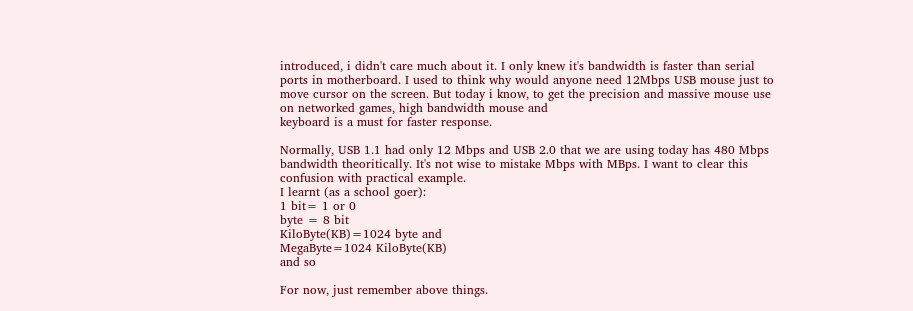introduced, i didn't care much about it. I only knew it's bandwidth is faster than serial ports in motherboard. I used to think why would anyone need 12Mbps USB mouse just to move cursor on the screen. But today i know, to get the precision and massive mouse use on networked games, high bandwidth mouse and
keyboard is a must for faster response.

Normally, USB 1.1 had only 12 Mbps and USB 2.0 that we are using today has 480 Mbps
bandwidth theoritically. It's not wise to mistake Mbps with MBps. I want to clear this confusion with practical example.
I learnt (as a school goer):
1 bit= 1 or 0
byte = 8 bit
KiloByte(KB)=1024 byte and
MegaByte=1024 KiloByte(KB)
and so

For now, just remember above things.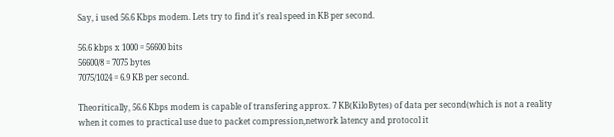Say, i used 56.6 Kbps modem. Lets try to find it's real speed in KB per second.

56.6 kbps x 1000 = 56600 bits
56600/8 = 7075 bytes
7075/1024 = 6.9 KB per second.

Theoritically, 56.6 Kbps modem is capable of transfering approx. 7 KB(KiloBytes) of data per second(which is not a reality when it comes to practical use due to packet compression,network latency and protocol it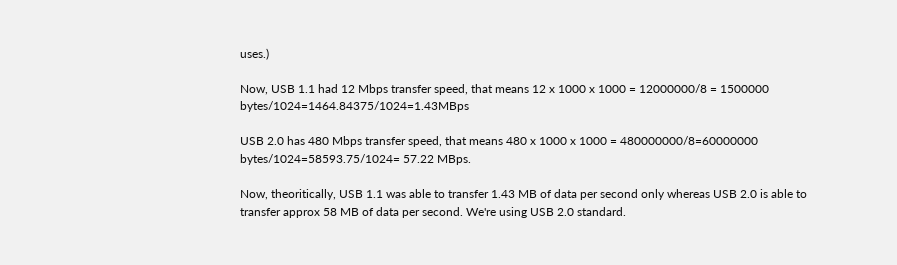uses.)

Now, USB 1.1 had 12 Mbps transfer speed, that means 12 x 1000 x 1000 = 12000000/8 = 1500000 bytes/1024=1464.84375/1024=1.43MBps

USB 2.0 has 480 Mbps transfer speed, that means 480 x 1000 x 1000 = 480000000/8=60000000 bytes/1024=58593.75/1024= 57.22 MBps.

Now, theoritically, USB 1.1 was able to transfer 1.43 MB of data per second only whereas USB 2.0 is able to transfer approx 58 MB of data per second. We're using USB 2.0 standard.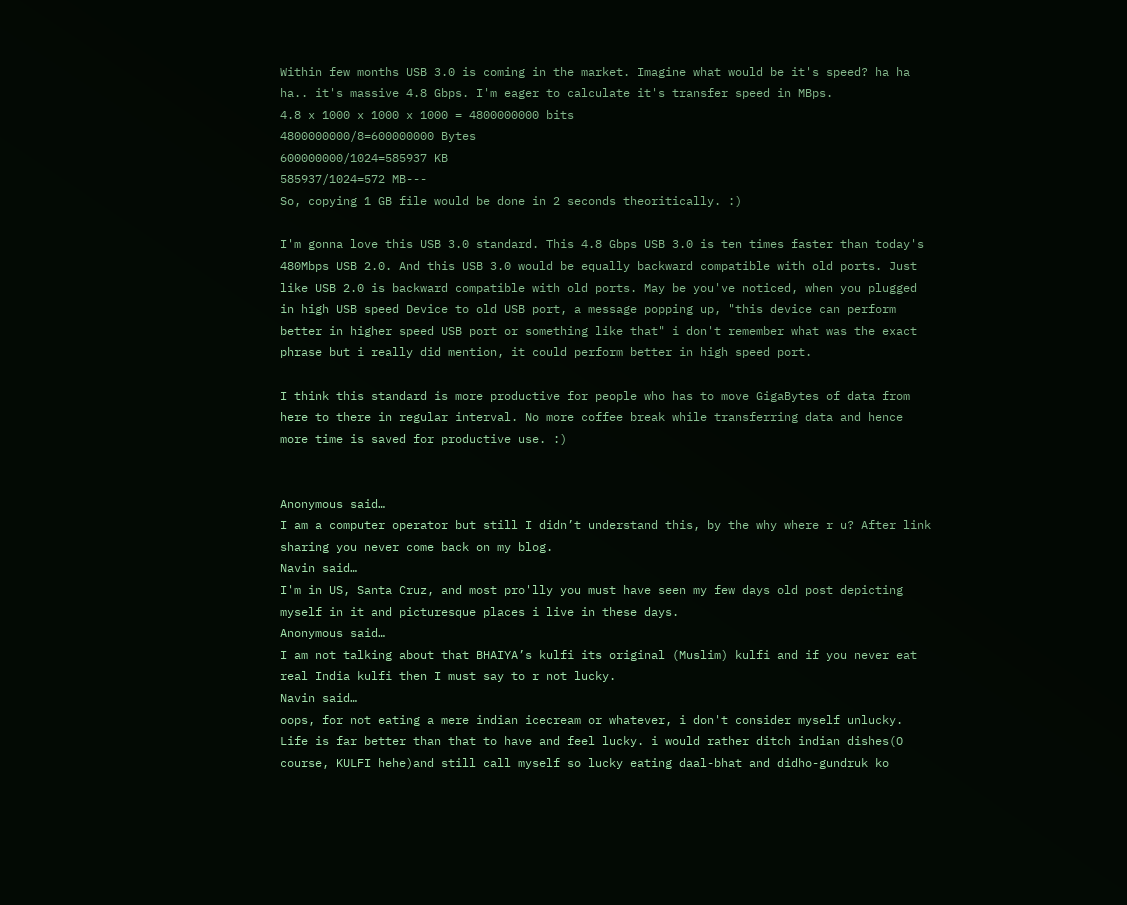Within few months USB 3.0 is coming in the market. Imagine what would be it's speed? ha ha ha.. it's massive 4.8 Gbps. I'm eager to calculate it's transfer speed in MBps.
4.8 x 1000 x 1000 x 1000 = 4800000000 bits
4800000000/8=600000000 Bytes
600000000/1024=585937 KB
585937/1024=572 MB---
So, copying 1 GB file would be done in 2 seconds theoritically. :)

I'm gonna love this USB 3.0 standard. This 4.8 Gbps USB 3.0 is ten times faster than today's 480Mbps USB 2.0. And this USB 3.0 would be equally backward compatible with old ports. Just like USB 2.0 is backward compatible with old ports. May be you've noticed, when you plugged in high USB speed Device to old USB port, a message popping up, "this device can perform better in higher speed USB port or something like that" i don't remember what was the exact phrase but i really did mention, it could perform better in high speed port.

I think this standard is more productive for people who has to move GigaBytes of data from here to there in regular interval. No more coffee break while transferring data and hence more time is saved for productive use. :)


Anonymous said…
I am a computer operator but still I didn’t understand this, by the why where r u? After link sharing you never come back on my blog.
Navin said…
I'm in US, Santa Cruz, and most pro'lly you must have seen my few days old post depicting myself in it and picturesque places i live in these days.
Anonymous said…
I am not talking about that BHAIYA’s kulfi its original (Muslim) kulfi and if you never eat real India kulfi then I must say to r not lucky.
Navin said…
oops, for not eating a mere indian icecream or whatever, i don't consider myself unlucky. Life is far better than that to have and feel lucky. i would rather ditch indian dishes(O course, KULFI hehe)and still call myself so lucky eating daal-bhat and didho-gundruk ko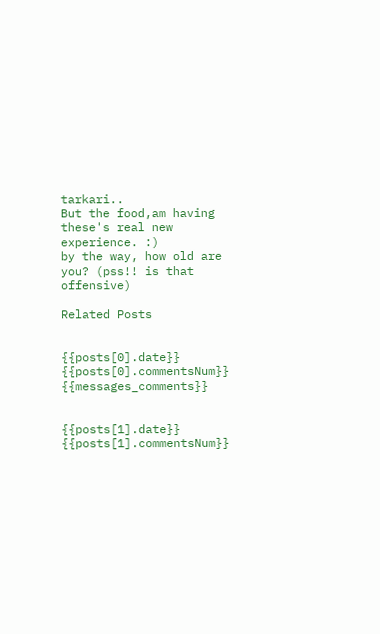tarkari..
But the food,am having these's real new experience. :)
by the way, how old are you? (pss!! is that offensive)

Related Posts


{{posts[0].date}} {{posts[0].commentsNum}} {{messages_comments}}


{{posts[1].date}} {{posts[1].commentsNum}}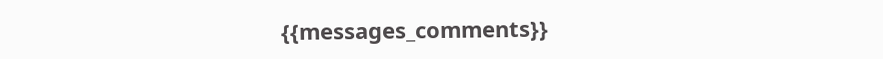{{messages_comments}}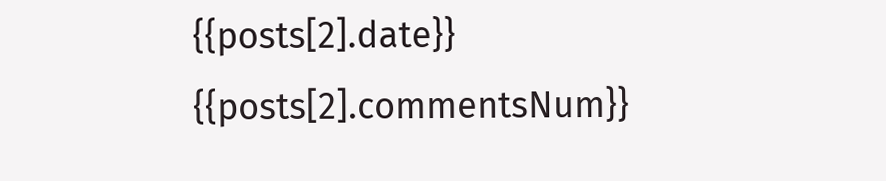{{posts[2].date}} {{posts[2].commentsNum}}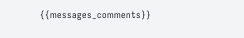{{messages_comments}}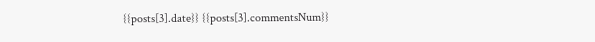{{posts[3].date}} {{posts[3].commentsNum}}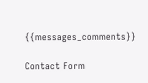{{messages_comments}}

Contact Form